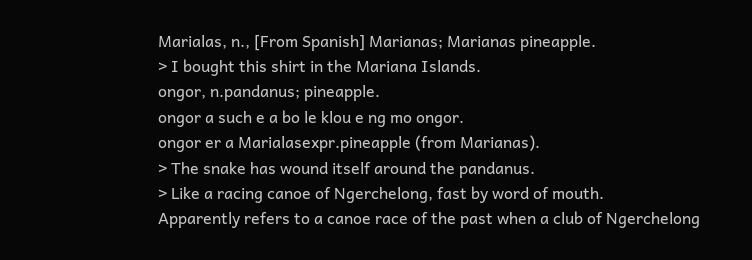Marialas, n., [From Spanish] Marianas; Marianas pineapple.
> I bought this shirt in the Mariana Islands.
ongor, n.pandanus; pineapple.
ongor a such e a bo le klou e ng mo ongor.
ongor er a Marialasexpr.pineapple (from Marianas).
> The snake has wound itself around the pandanus.
> Like a racing canoe of Ngerchelong, fast by word of mouth.
Apparently refers to a canoe race of the past when a club of Ngerchelong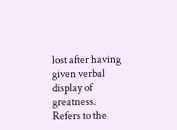lost after having given verbal display of greatness. Refers to the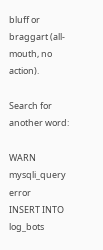bluff or braggart (all-mouth, no action).

Search for another word:

WARN mysqli_query error
INSERT INTO log_bots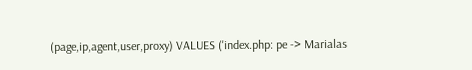(page,ip,agent,user,proxy) VALUES ('index.php: pe -> Marialas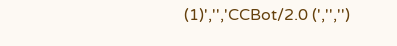(1)','','CCBot/2.0 (','','')